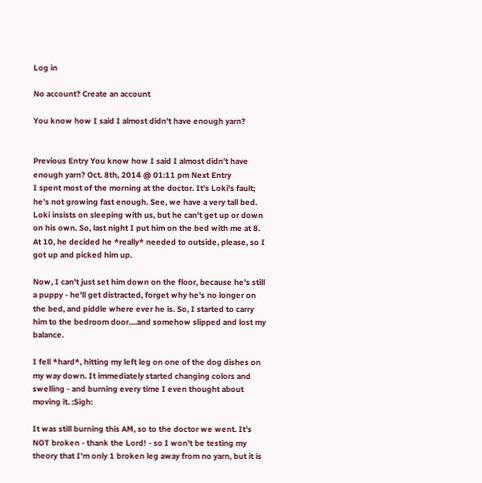Log in

No account? Create an account

You know how I said I almost didn't have enough yarn?


Previous Entry You know how I said I almost didn't have enough yarn? Oct. 8th, 2014 @ 01:11 pm Next Entry
I spent most of the morning at the doctor. It's Loki's fault; he's not growing fast enough. See, we have a very tall bed. Loki insists on sleeping with us, but he can't get up or down on his own. So, last night I put him on the bed with me at 8. At 10, he decided he *really* needed to outside, please, so I got up and picked him up.

Now, I can't just set him down on the floor, because he's still a puppy - he'll get distracted, forget why he's no longer on the bed, and piddle where ever he is. So, I started to carry him to the bedroom door....and somehow slipped and lost my balance.

I fell *hard*, hitting my left leg on one of the dog dishes on my way down. It immediately started changing colors and swelling - and burning every time I even thought about moving it. :Sigh:

It was still burning this AM, so to the doctor we went. It's NOT broken - thank the Lord! - so I won't be testing my theory that I'm only 1 broken leg away from no yarn, but it is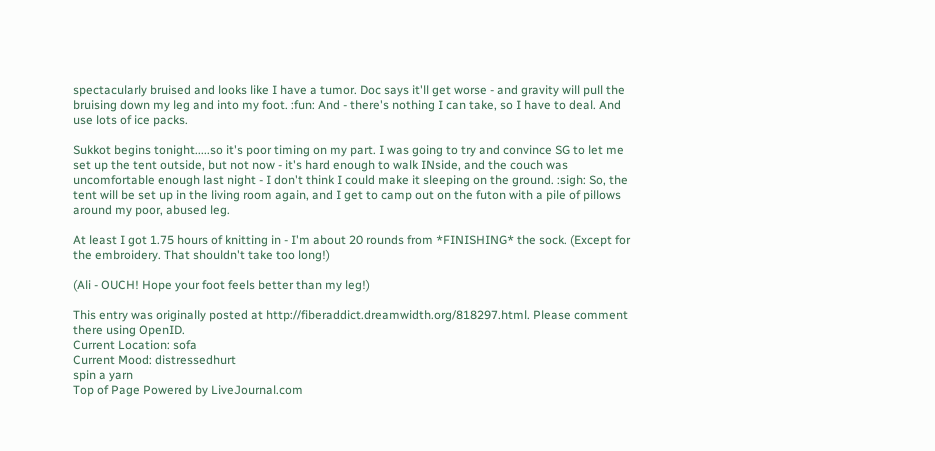spectacularly bruised and looks like I have a tumor. Doc says it'll get worse - and gravity will pull the bruising down my leg and into my foot. :fun: And - there's nothing I can take, so I have to deal. And use lots of ice packs.

Sukkot begins tonight.....so it's poor timing on my part. I was going to try and convince SG to let me set up the tent outside, but not now - it's hard enough to walk INside, and the couch was uncomfortable enough last night - I don't think I could make it sleeping on the ground. :sigh: So, the tent will be set up in the living room again, and I get to camp out on the futon with a pile of pillows around my poor, abused leg.

At least I got 1.75 hours of knitting in - I'm about 20 rounds from *FINISHING* the sock. (Except for the embroidery. That shouldn't take too long!)

(Ali - OUCH! Hope your foot feels better than my leg!)

This entry was originally posted at http://fiberaddict.dreamwidth.org/818297.html. Please comment there using OpenID.
Current Location: sofa
Current Mood: distressedhurt
spin a yarn
Top of Page Powered by LiveJournal.com